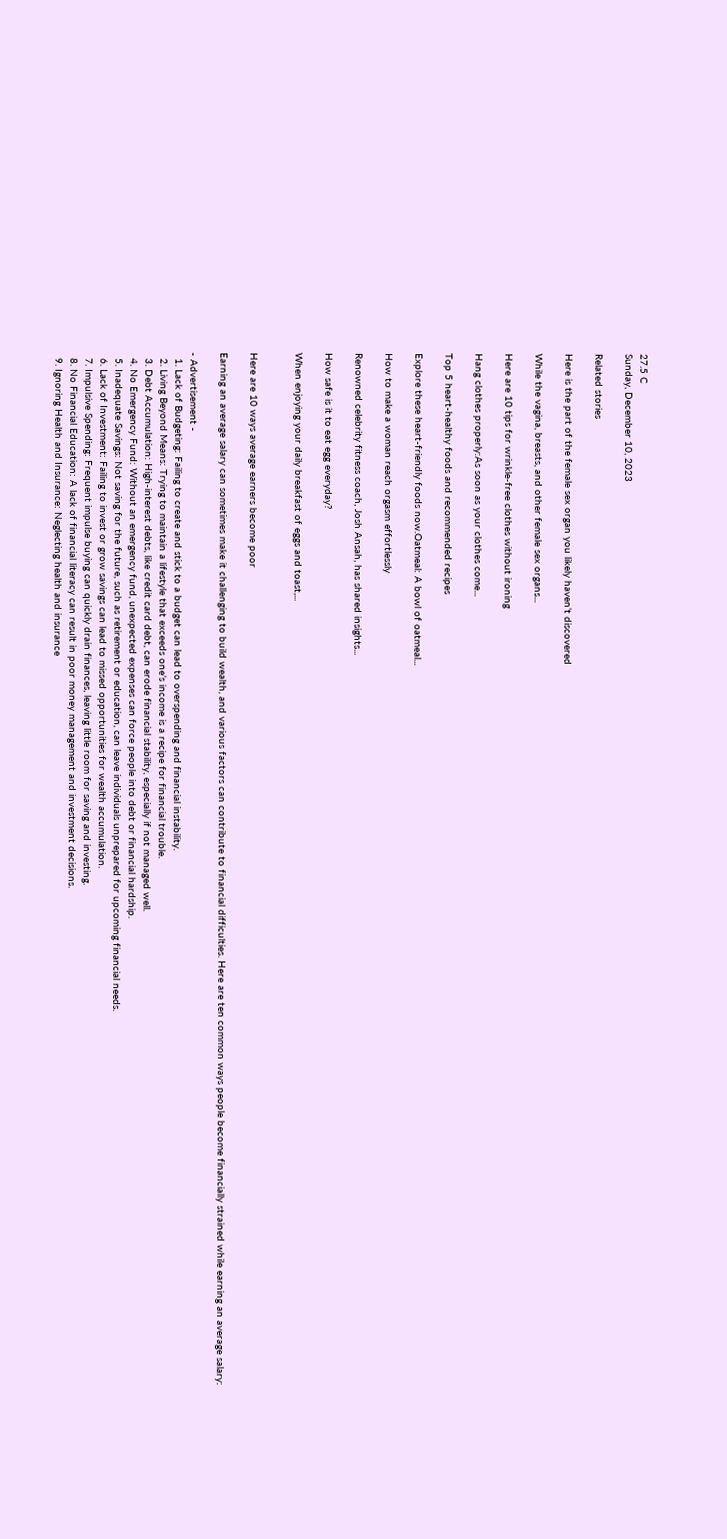27.5 C
Sunday, December 10, 2023

Related stories

Here is the part of the female sex organ you likely haven’t discovered

While the vagina, breasts, and other female sex organs...

Here are 10 tips for wrinkle-free clothes without ironing

Hang clothes properly:As soon as your clothes come...

Top 5 heart-healthy foods and recommended recipes

Explore these heart-friendly foods now.Oatmeal: A bowl of oatmeal...

How to make a woman reach orgasm effortlessly

Renowned celebrity fitness coach, Josh Ansah, has shared insights...

How safe is it to eat egg everyday?

When enjoying your daily breakfast of eggs and toast,...


Here are 10 ways average earners become poor

Earning an average salary can sometimes make it challenging to build wealth, and various factors can contribute to financial difficulties. Here are ten common ways people become financially strained while earning an average salary:

- Advertisement -
  1. Lack of Budgeting: Failing to create and stick to a budget can lead to overspending and financial instability.
  2. Living Beyond Means: Trying to maintain a lifestyle that exceeds one’s income is a recipe for financial trouble.
  3. Debt Accumulation: High-interest debts, like credit card debt, can erode financial stability, especially if not managed well.
  4. No Emergency Fund: Without an emergency fund, unexpected expenses can force people into debt or financial hardship.
  5. Inadequate Savings: Not saving for the future, such as retirement or education, can leave individuals unprepared for upcoming financial needs.
  6. Lack of Investment: Failing to invest or grow savings can lead to missed opportunities for wealth accumulation.
  7. Impulsive Spending: Frequent impulse buying can quickly drain finances, leaving little room for saving and investing.
  8. No Financial Education: A lack of financial literacy can result in poor money management and investment decisions.
  9. Ignoring Health and Insurance: Neglecting health and insurance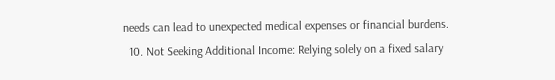needs can lead to unexpected medical expenses or financial burdens.
  10. Not Seeking Additional Income: Relying solely on a fixed salary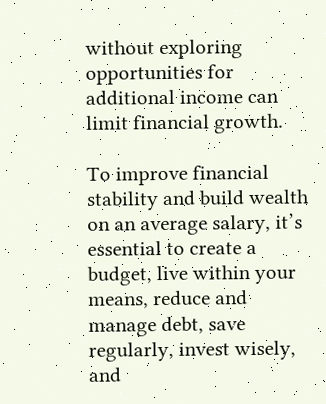without exploring opportunities for additional income can limit financial growth.

To improve financial stability and build wealth on an average salary, it’s essential to create a budget, live within your means, reduce and manage debt, save regularly, invest wisely, and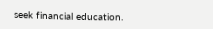seek financial education.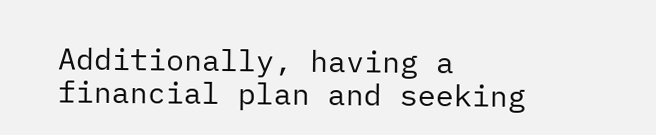Additionally, having a financial plan and seeking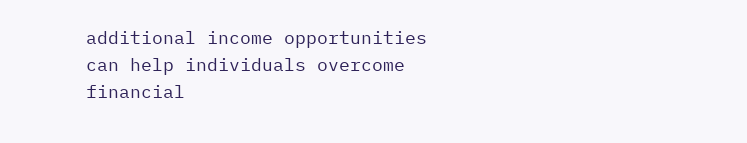additional income opportunities can help individuals overcome financial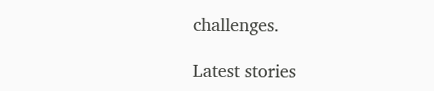challenges.

Latest stories